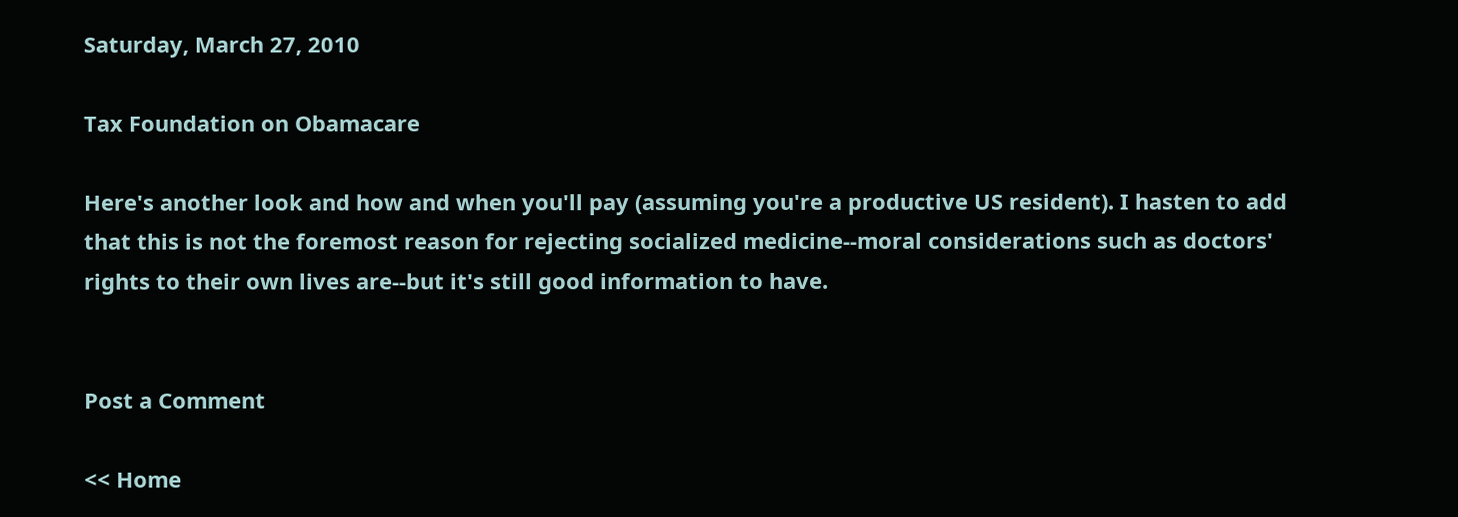Saturday, March 27, 2010

Tax Foundation on Obamacare

Here's another look and how and when you'll pay (assuming you're a productive US resident). I hasten to add that this is not the foremost reason for rejecting socialized medicine--moral considerations such as doctors' rights to their own lives are--but it's still good information to have.


Post a Comment

<< Home